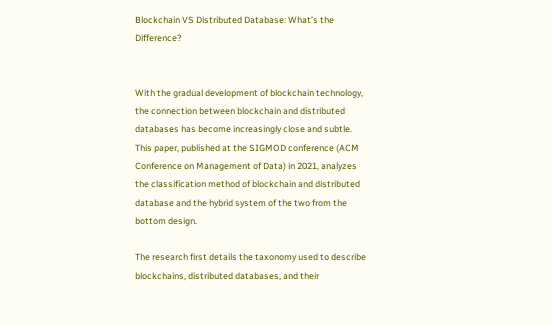Blockchain VS Distributed Database: What’s the Difference?


With the gradual development of blockchain technology, the connection between blockchain and distributed databases has become increasingly close and subtle. This paper, published at the SIGMOD conference (ACM Conference on Management of Data) in 2021, analyzes the classification method of blockchain and distributed database and the hybrid system of the two from the bottom design.

The research first details the taxonomy used to describe blockchains, distributed databases, and their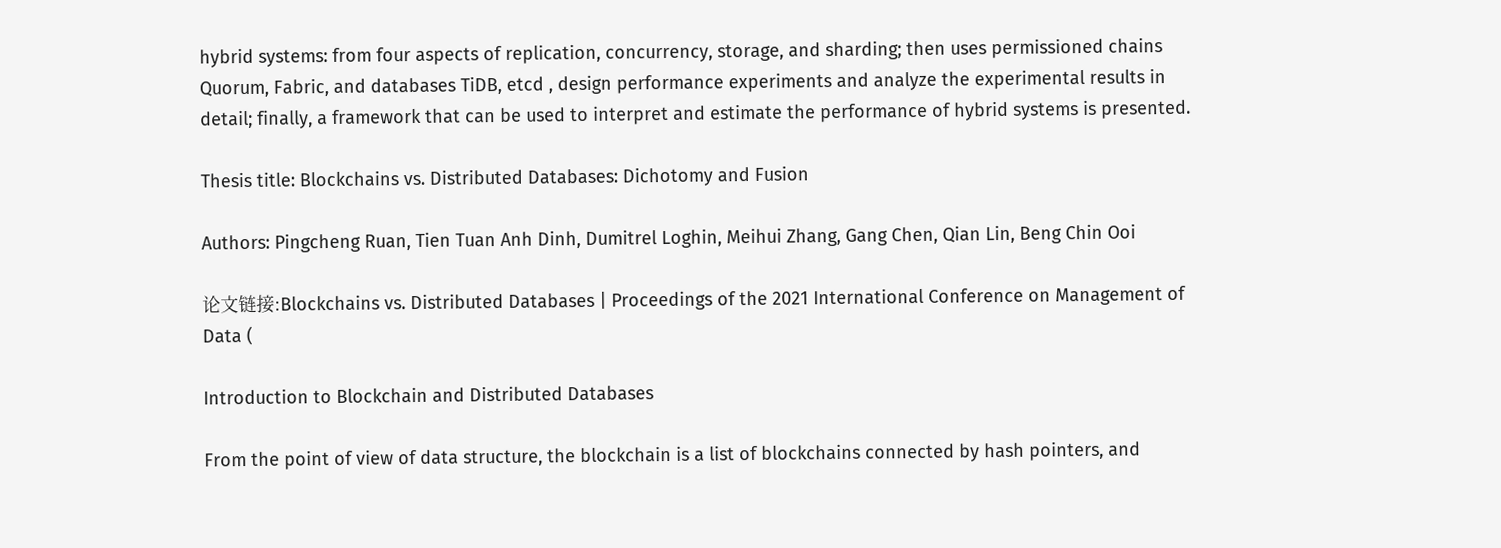hybrid systems: from four aspects of replication, concurrency, storage, and sharding; then uses permissioned chains Quorum, Fabric, and databases TiDB, etcd , design performance experiments and analyze the experimental results in detail; finally, a framework that can be used to interpret and estimate the performance of hybrid systems is presented.

Thesis title: Blockchains vs. Distributed Databases: Dichotomy and Fusion

Authors: Pingcheng Ruan, Tien Tuan Anh Dinh, Dumitrel Loghin, Meihui Zhang, Gang Chen, Qian Lin, Beng Chin Ooi

论文链接:Blockchains vs. Distributed Databases | Proceedings of the 2021 International Conference on Management of Data (

Introduction to Blockchain and Distributed Databases

From the point of view of data structure, the blockchain is a list of blockchains connected by hash pointers, and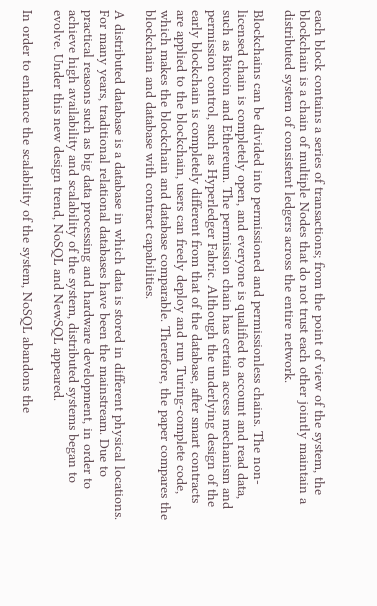each block contains a series of transactions; from the point of view of the system, the blockchain is a chain of multiple Nodes that do not trust each other jointly maintain a distributed system of consistent ledgers across the entire network.

Blockchains can be divided into permissioned and permissionless chains. The non-licensed chain is completely open, and everyone is qualified to account and read data, such as Bitcoin and Ethereum. The permission chain has certain access mechanism and permission control, such as Hyperledger Fabric. Although the underlying design of the early blockchain is completely different from that of the database, after smart contracts are applied to the blockchain, users can freely deploy and run Turing-complete code, which makes the blockchain and database comparable. Therefore, the paper compares the blockchain and database with contract capabilities.

A distributed database is a database in which data is stored in different physical locations. For many years, traditional relational databases have been the mainstream. Due to practical reasons such as big data processing and hardware development, in order to achieve high availability and scalability of the system, distributed systems began to evolve. Under this new design trend, NoSQL and NewSQL appeared.

In order to enhance the scalability of the system, NoSQL abandons the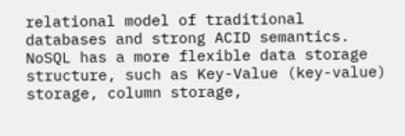relational model of traditional databases and strong ACID semantics. NoSQL has a more flexible data storage structure, such as Key-Value (key-value) storage, column storage,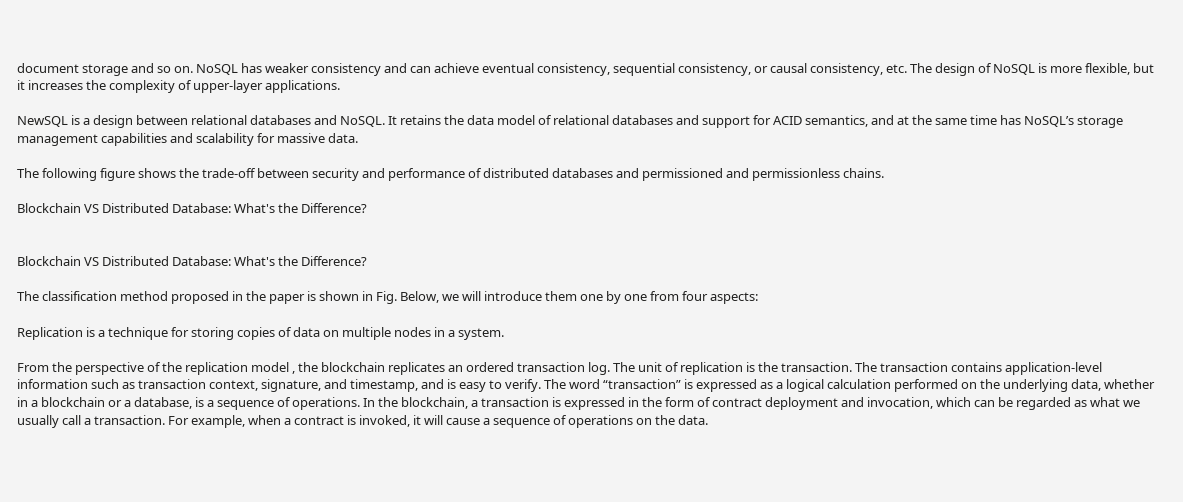document storage and so on. NoSQL has weaker consistency and can achieve eventual consistency, sequential consistency, or causal consistency, etc. The design of NoSQL is more flexible, but it increases the complexity of upper-layer applications.

NewSQL is a design between relational databases and NoSQL. It retains the data model of relational databases and support for ACID semantics, and at the same time has NoSQL’s storage management capabilities and scalability for massive data.

The following figure shows the trade-off between security and performance of distributed databases and permissioned and permissionless chains.

Blockchain VS Distributed Database: What's the Difference?


Blockchain VS Distributed Database: What's the Difference?

The classification method proposed in the paper is shown in Fig. Below, we will introduce them one by one from four aspects:

Replication is a technique for storing copies of data on multiple nodes in a system.

From the perspective of the replication model , the blockchain replicates an ordered transaction log. The unit of replication is the transaction. The transaction contains application-level information such as transaction context, signature, and timestamp, and is easy to verify. The word “transaction” is expressed as a logical calculation performed on the underlying data, whether in a blockchain or a database, is a sequence of operations. In the blockchain, a transaction is expressed in the form of contract deployment and invocation, which can be regarded as what we usually call a transaction. For example, when a contract is invoked, it will cause a sequence of operations on the data.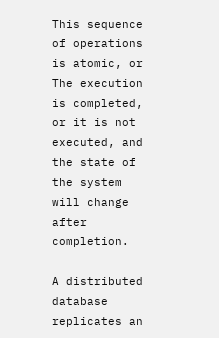This sequence of operations is atomic, or The execution is completed, or it is not executed, and the state of the system will change after completion.

A distributed database replicates an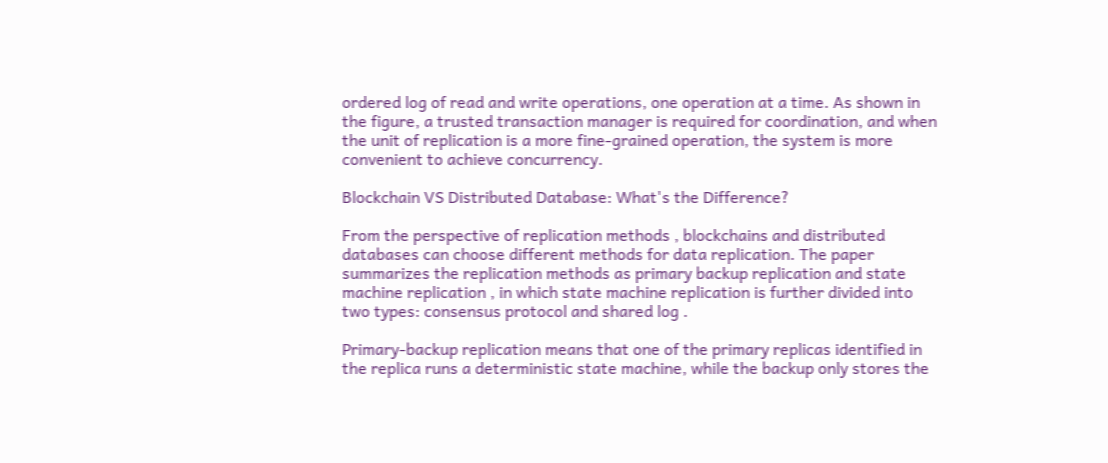ordered log of read and write operations, one operation at a time. As shown in the figure, a trusted transaction manager is required for coordination, and when the unit of replication is a more fine-grained operation, the system is more convenient to achieve concurrency.

Blockchain VS Distributed Database: What's the Difference?

From the perspective of replication methods , blockchains and distributed databases can choose different methods for data replication. The paper summarizes the replication methods as primary backup replication and state machine replication , in which state machine replication is further divided into two types: consensus protocol and shared log .

Primary-backup replication means that one of the primary replicas identified in the replica runs a deterministic state machine, while the backup only stores the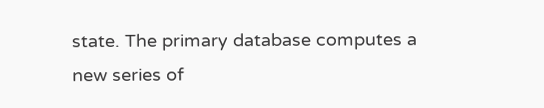state. The primary database computes a new series of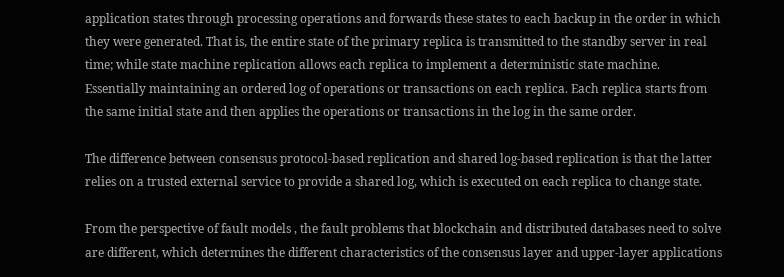application states through processing operations and forwards these states to each backup in the order in which they were generated. That is, the entire state of the primary replica is transmitted to the standby server in real time; while state machine replication allows each replica to implement a deterministic state machine. Essentially maintaining an ordered log of operations or transactions on each replica. Each replica starts from the same initial state and then applies the operations or transactions in the log in the same order.

The difference between consensus protocol-based replication and shared log-based replication is that the latter relies on a trusted external service to provide a shared log, which is executed on each replica to change state.

From the perspective of fault models , the fault problems that blockchain and distributed databases need to solve are different, which determines the different characteristics of the consensus layer and upper-layer applications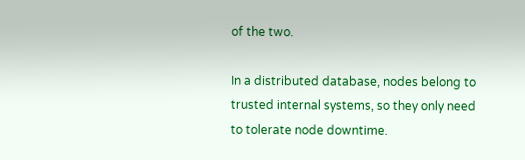of the two.

In a distributed database, nodes belong to trusted internal systems, so they only need to tolerate node downtime.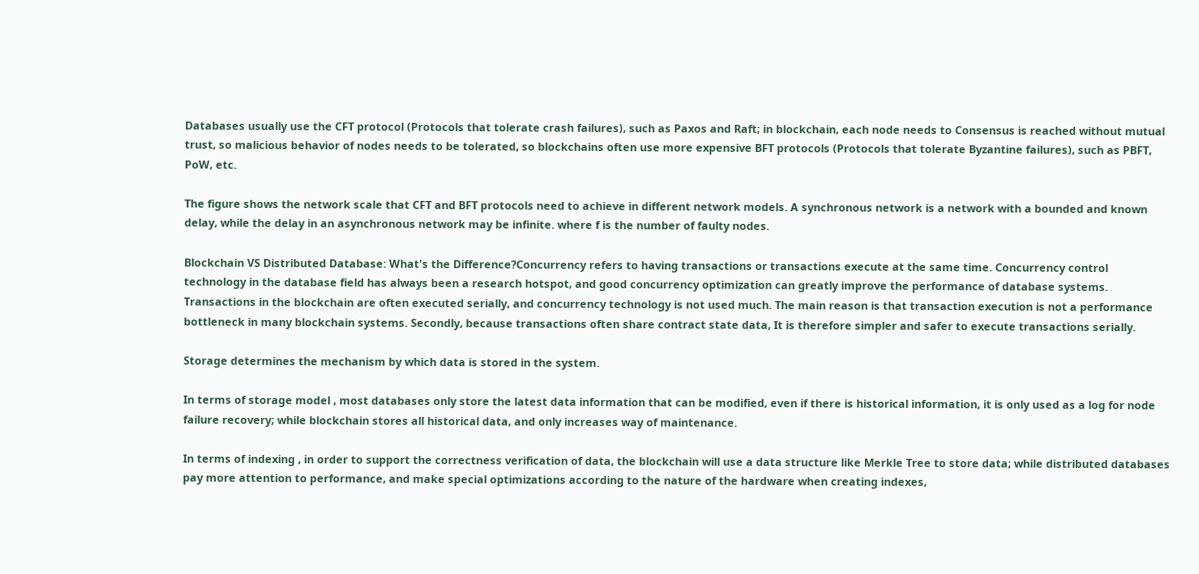Databases usually use the CFT protocol (Protocols that tolerate crash failures), such as Paxos and Raft; in blockchain, each node needs to Consensus is reached without mutual trust, so malicious behavior of nodes needs to be tolerated, so blockchains often use more expensive BFT protocols (Protocols that tolerate Byzantine failures), such as PBFT, PoW, etc.

The figure shows the network scale that CFT and BFT protocols need to achieve in different network models. A synchronous network is a network with a bounded and known delay, while the delay in an asynchronous network may be infinite. where f is the number of faulty nodes.

Blockchain VS Distributed Database: What's the Difference?Concurrency refers to having transactions or transactions execute at the same time. Concurrency control technology in the database field has always been a research hotspot, and good concurrency optimization can greatly improve the performance of database systems. Transactions in the blockchain are often executed serially, and concurrency technology is not used much. The main reason is that transaction execution is not a performance bottleneck in many blockchain systems. Secondly, because transactions often share contract state data, It is therefore simpler and safer to execute transactions serially.

Storage determines the mechanism by which data is stored in the system.

In terms of storage model , most databases only store the latest data information that can be modified, even if there is historical information, it is only used as a log for node failure recovery; while blockchain stores all historical data, and only increases way of maintenance.

In terms of indexing , in order to support the correctness verification of data, the blockchain will use a data structure like Merkle Tree to store data; while distributed databases pay more attention to performance, and make special optimizations according to the nature of the hardware when creating indexes,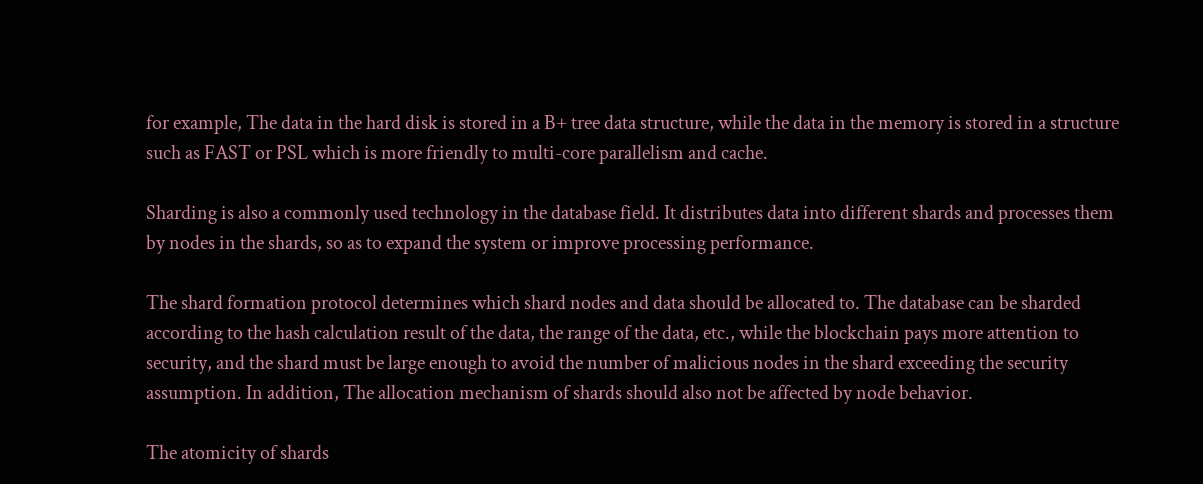for example, The data in the hard disk is stored in a B+ tree data structure, while the data in the memory is stored in a structure such as FAST or PSL which is more friendly to multi-core parallelism and cache.

Sharding is also a commonly used technology in the database field. It distributes data into different shards and processes them by nodes in the shards, so as to expand the system or improve processing performance.

The shard formation protocol determines which shard nodes and data should be allocated to. The database can be sharded according to the hash calculation result of the data, the range of the data, etc., while the blockchain pays more attention to security, and the shard must be large enough to avoid the number of malicious nodes in the shard exceeding the security assumption. In addition, The allocation mechanism of shards should also not be affected by node behavior.

The atomicity of shards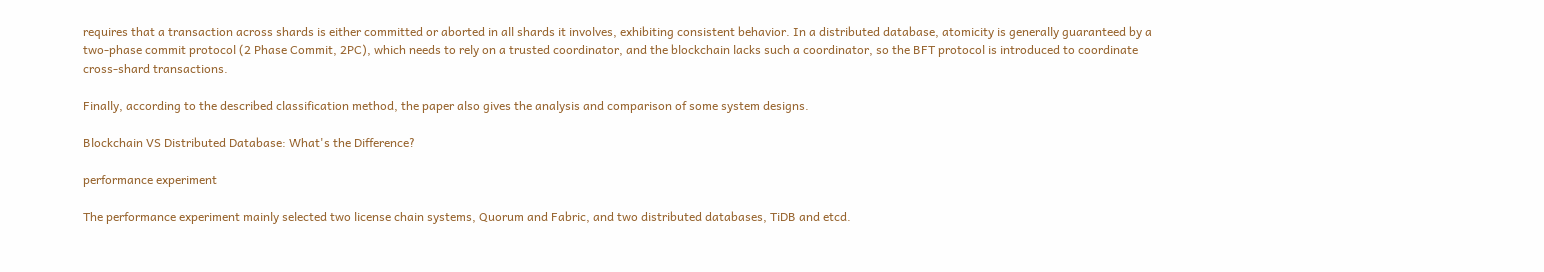requires that a transaction across shards is either committed or aborted in all shards it involves, exhibiting consistent behavior. In a distributed database, atomicity is generally guaranteed by a two-phase commit protocol (2 Phase Commit, 2PC), which needs to rely on a trusted coordinator, and the blockchain lacks such a coordinator, so the BFT protocol is introduced to coordinate cross-shard transactions.

Finally, according to the described classification method, the paper also gives the analysis and comparison of some system designs.

Blockchain VS Distributed Database: What's the Difference?

performance experiment

The performance experiment mainly selected two license chain systems, Quorum and Fabric, and two distributed databases, TiDB and etcd.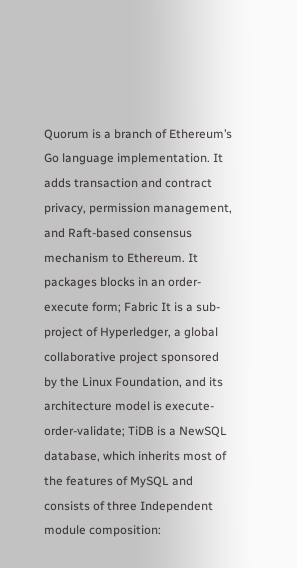Quorum is a branch of Ethereum’s Go language implementation. It adds transaction and contract privacy, permission management, and Raft-based consensus mechanism to Ethereum. It packages blocks in an order-execute form; Fabric It is a sub-project of Hyperledger, a global collaborative project sponsored by the Linux Foundation, and its architecture model is execute-order-validate; TiDB is a NewSQL database, which inherits most of the features of MySQL and consists of three Independent module composition: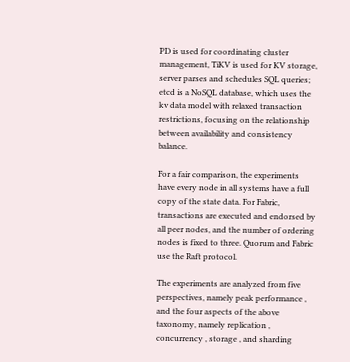PD is used for coordinating cluster management, TiKV is used for KV storage, server parses and schedules SQL queries; etcd is a NoSQL database, which uses the kv data model with relaxed transaction restrictions, focusing on the relationship between availability and consistency balance.

For a fair comparison, the experiments have every node in all systems have a full copy of the state data. For Fabric, transactions are executed and endorsed by all peer nodes, and the number of ordering nodes is fixed to three. Quorum and Fabric use the Raft protocol.

The experiments are analyzed from five perspectives, namely peak performance , and the four aspects of the above taxonomy, namely replication , concurrency , storage , and sharding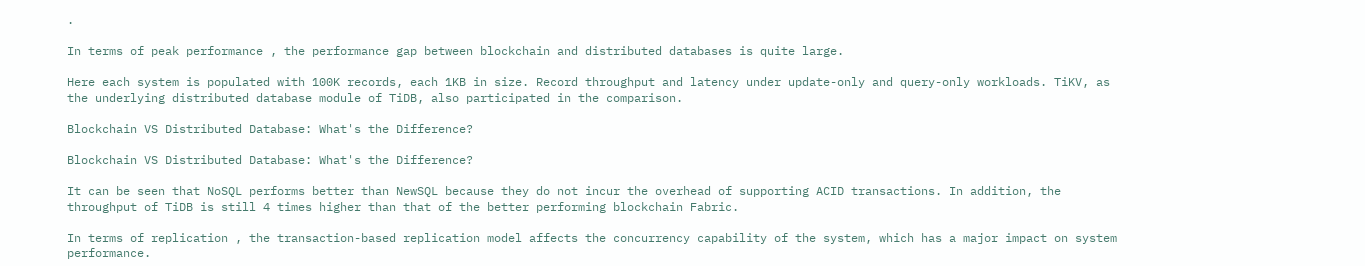.

In terms of peak performance , the performance gap between blockchain and distributed databases is quite large.

Here each system is populated with 100K records, each 1KB in size. Record throughput and latency under update-only and query-only workloads. TiKV, as the underlying distributed database module of TiDB, also participated in the comparison.

Blockchain VS Distributed Database: What's the Difference?

Blockchain VS Distributed Database: What's the Difference?

It can be seen that NoSQL performs better than NewSQL because they do not incur the overhead of supporting ACID transactions. In addition, the throughput of TiDB is still 4 times higher than that of the better performing blockchain Fabric.

In terms of replication , the transaction-based replication model affects the concurrency capability of the system, which has a major impact on system performance.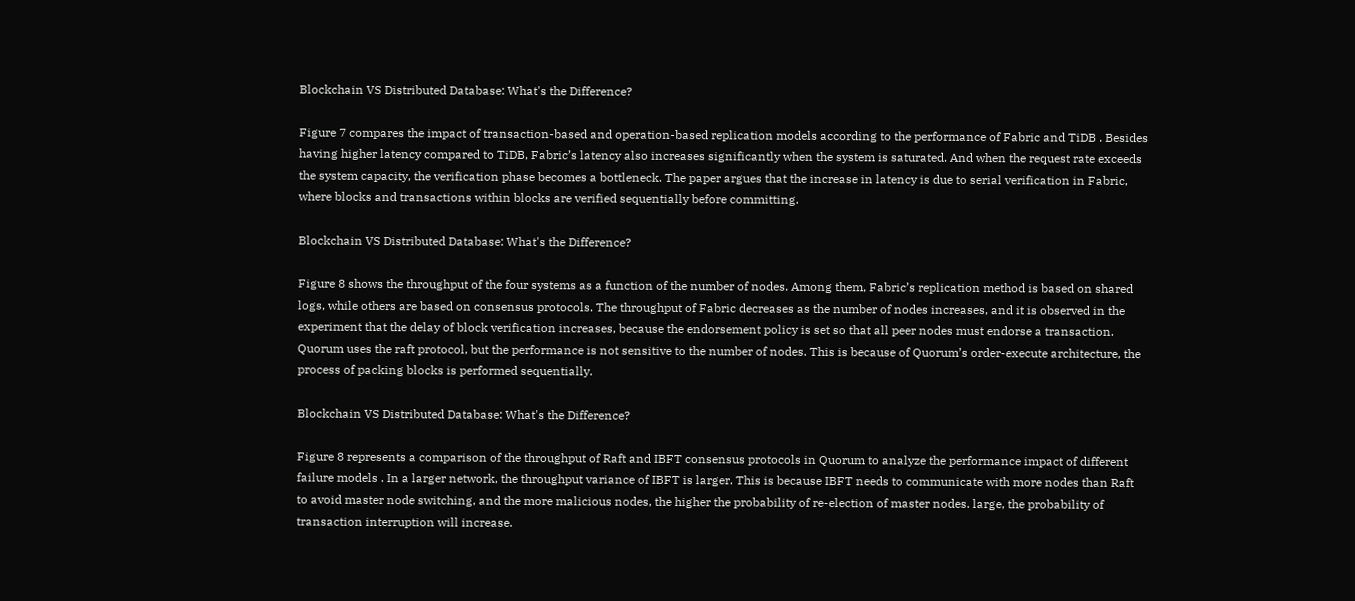Blockchain VS Distributed Database: What's the Difference?

Figure 7 compares the impact of transaction-based and operation-based replication models according to the performance of Fabric and TiDB . Besides having higher latency compared to TiDB, Fabric’s latency also increases significantly when the system is saturated. And when the request rate exceeds the system capacity, the verification phase becomes a bottleneck. The paper argues that the increase in latency is due to serial verification in Fabric, where blocks and transactions within blocks are verified sequentially before committing.

Blockchain VS Distributed Database: What's the Difference?

Figure 8 shows the throughput of the four systems as a function of the number of nodes. Among them, Fabric’s replication method is based on shared logs, while others are based on consensus protocols. The throughput of Fabric decreases as the number of nodes increases, and it is observed in the experiment that the delay of block verification increases, because the endorsement policy is set so that all peer nodes must endorse a transaction. Quorum uses the raft protocol, but the performance is not sensitive to the number of nodes. This is because of Quorum’s order-execute architecture, the process of packing blocks is performed sequentially.

Blockchain VS Distributed Database: What's the Difference?

Figure 8 represents a comparison of the throughput of Raft and IBFT consensus protocols in Quorum to analyze the performance impact of different failure models . In a larger network, the throughput variance of IBFT is larger. This is because IBFT needs to communicate with more nodes than Raft to avoid master node switching, and the more malicious nodes, the higher the probability of re-election of master nodes. large, the probability of transaction interruption will increase.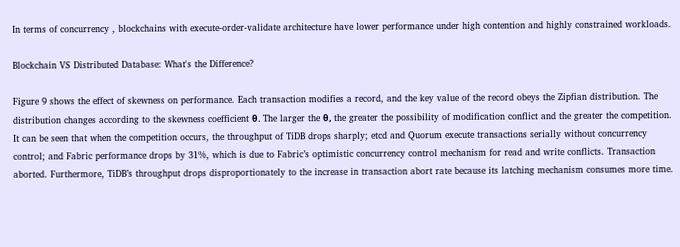In terms of concurrency , blockchains with execute-order-validate architecture have lower performance under high contention and highly constrained workloads.

Blockchain VS Distributed Database: What's the Difference?

Figure 9 shows the effect of skewness on performance. Each transaction modifies a record, and the key value of the record obeys the Zipfian distribution. The distribution changes according to the skewness coefficient θ. The larger the θ, the greater the possibility of modification conflict and the greater the competition. It can be seen that when the competition occurs, the throughput of TiDB drops sharply; etcd and Quorum execute transactions serially without concurrency control; and Fabric performance drops by 31%, which is due to Fabric’s optimistic concurrency control mechanism for read and write conflicts. Transaction aborted. Furthermore, TiDB’s throughput drops disproportionately to the increase in transaction abort rate because its latching mechanism consumes more time.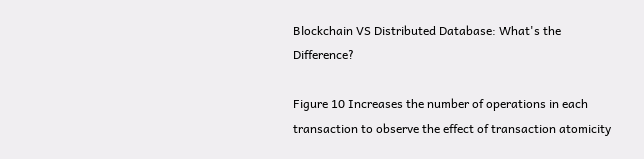Blockchain VS Distributed Database: What's the Difference?

Figure 10 Increases the number of operations in each transaction to observe the effect of transaction atomicity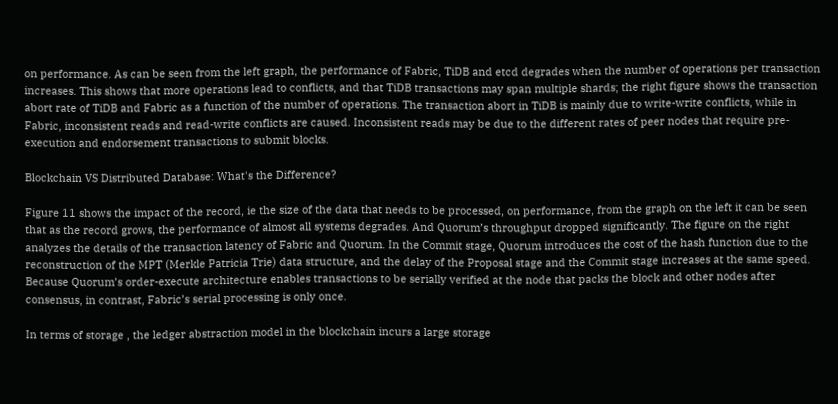on performance. As can be seen from the left graph, the performance of Fabric, TiDB and etcd degrades when the number of operations per transaction increases. This shows that more operations lead to conflicts, and that TiDB transactions may span multiple shards; the right figure shows the transaction abort rate of TiDB and Fabric as a function of the number of operations. The transaction abort in TiDB is mainly due to write-write conflicts, while in Fabric, inconsistent reads and read-write conflicts are caused. Inconsistent reads may be due to the different rates of peer nodes that require pre-execution and endorsement transactions to submit blocks.

Blockchain VS Distributed Database: What's the Difference?

Figure 11 shows the impact of the record, ie the size of the data that needs to be processed, on performance, from the graph on the left it can be seen that as the record grows, the performance of almost all systems degrades. And Quorum’s throughput dropped significantly. The figure on the right analyzes the details of the transaction latency of Fabric and Quorum. In the Commit stage, Quorum introduces the cost of the hash function due to the reconstruction of the MPT (Merkle Patricia Trie) data structure, and the delay of the Proposal stage and the Commit stage increases at the same speed. Because Quorum’s order-execute architecture enables transactions to be serially verified at the node that packs the block and other nodes after consensus, in contrast, Fabric’s serial processing is only once.

In terms of storage , the ledger abstraction model in the blockchain incurs a large storage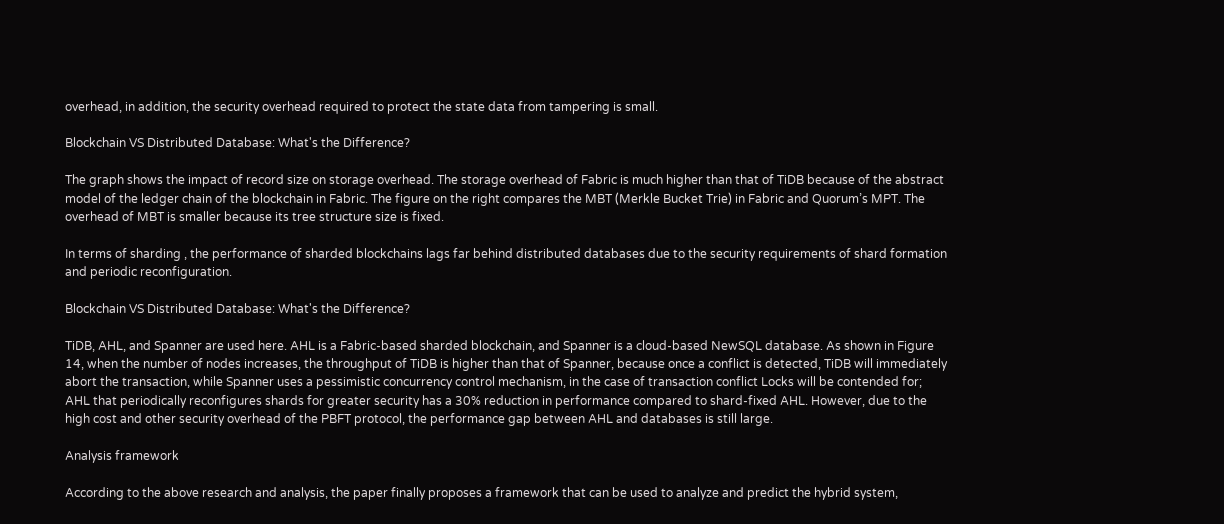overhead, in addition, the security overhead required to protect the state data from tampering is small.

Blockchain VS Distributed Database: What's the Difference?

The graph shows the impact of record size on storage overhead. The storage overhead of Fabric is much higher than that of TiDB because of the abstract model of the ledger chain of the blockchain in Fabric. The figure on the right compares the MBT (Merkle Bucket Trie) in Fabric and Quorum’s MPT. The overhead of MBT is smaller because its tree structure size is fixed.

In terms of sharding , the performance of sharded blockchains lags far behind distributed databases due to the security requirements of shard formation and periodic reconfiguration.

Blockchain VS Distributed Database: What's the Difference?

TiDB, AHL, and Spanner are used here. AHL is a Fabric-based sharded blockchain, and Spanner is a cloud-based NewSQL database. As shown in Figure 14, when the number of nodes increases, the throughput of TiDB is higher than that of Spanner, because once a conflict is detected, TiDB will immediately abort the transaction, while Spanner uses a pessimistic concurrency control mechanism, in the case of transaction conflict Locks will be contended for; AHL that periodically reconfigures shards for greater security has a 30% reduction in performance compared to shard-fixed AHL. However, due to the high cost and other security overhead of the PBFT protocol, the performance gap between AHL and databases is still large.

Analysis framework

According to the above research and analysis, the paper finally proposes a framework that can be used to analyze and predict the hybrid system,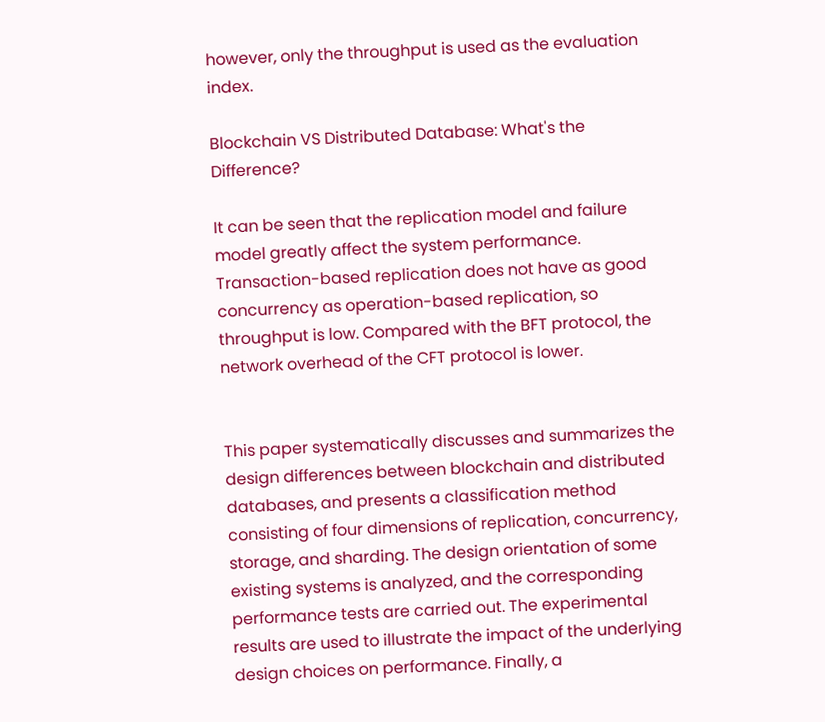however, only the throughput is used as the evaluation index.

Blockchain VS Distributed Database: What's the Difference?

It can be seen that the replication model and failure model greatly affect the system performance. Transaction-based replication does not have as good concurrency as operation-based replication, so throughput is low. Compared with the BFT protocol, the network overhead of the CFT protocol is lower.


This paper systematically discusses and summarizes the design differences between blockchain and distributed databases, and presents a classification method consisting of four dimensions of replication, concurrency, storage, and sharding. The design orientation of some existing systems is analyzed, and the corresponding performance tests are carried out. The experimental results are used to illustrate the impact of the underlying design choices on performance. Finally, a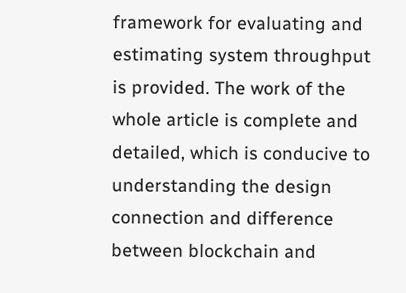framework for evaluating and estimating system throughput is provided. The work of the whole article is complete and detailed, which is conducive to understanding the design connection and difference between blockchain and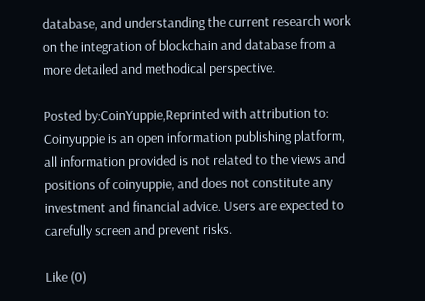database, and understanding the current research work on the integration of blockchain and database from a more detailed and methodical perspective.

Posted by:CoinYuppie,Reprinted with attribution to:
Coinyuppie is an open information publishing platform, all information provided is not related to the views and positions of coinyuppie, and does not constitute any investment and financial advice. Users are expected to carefully screen and prevent risks.

Like (0)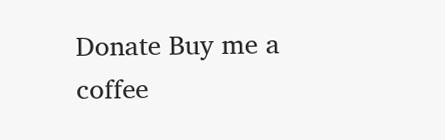Donate Buy me a coffee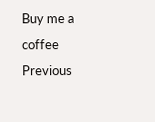Buy me a coffee
Previous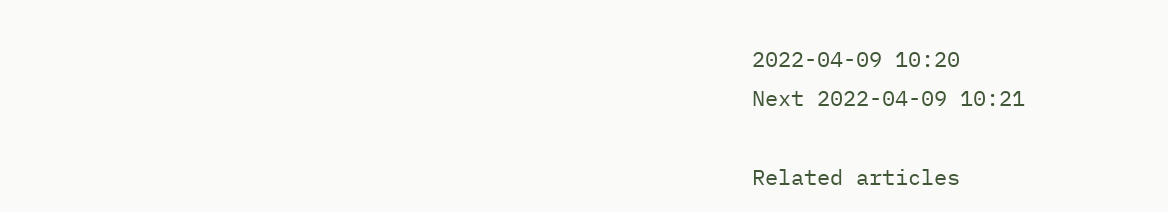2022-04-09 10:20
Next 2022-04-09 10:21

Related articles